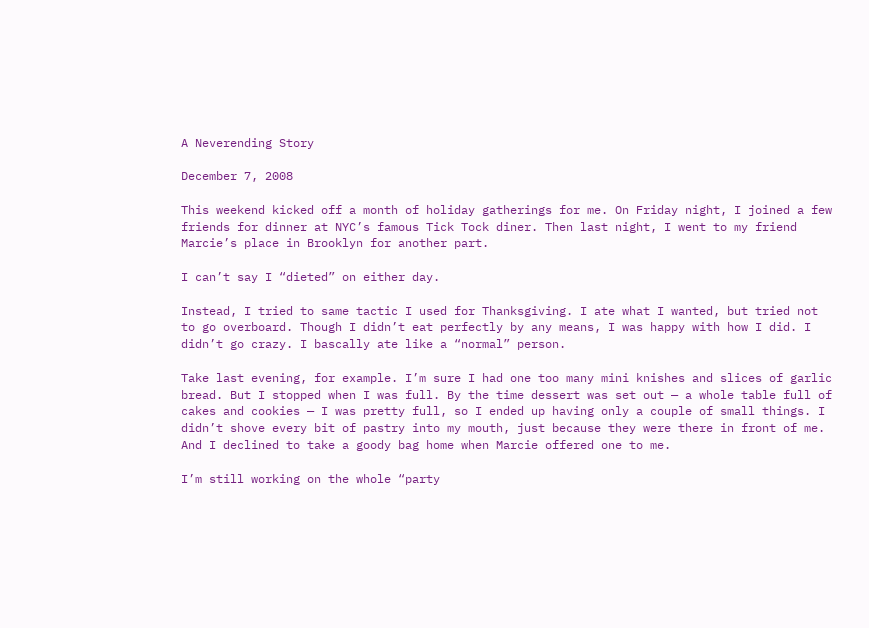A Neverending Story

December 7, 2008

This weekend kicked off a month of holiday gatherings for me. On Friday night, I joined a few friends for dinner at NYC’s famous Tick Tock diner. Then last night, I went to my friend Marcie’s place in Brooklyn for another part.

I can’t say I “dieted” on either day.

Instead, I tried to same tactic I used for Thanksgiving. I ate what I wanted, but tried not to go overboard. Though I didn’t eat perfectly by any means, I was happy with how I did. I didn’t go crazy. I bascally ate like a “normal” person.

Take last evening, for example. I’m sure I had one too many mini knishes and slices of garlic bread. But I stopped when I was full. By the time dessert was set out — a whole table full of cakes and cookies — I was pretty full, so I ended up having only a couple of small things. I didn’t shove every bit of pastry into my mouth, just because they were there in front of me. And I declined to take a goody bag home when Marcie offered one to me.

I’m still working on the whole “party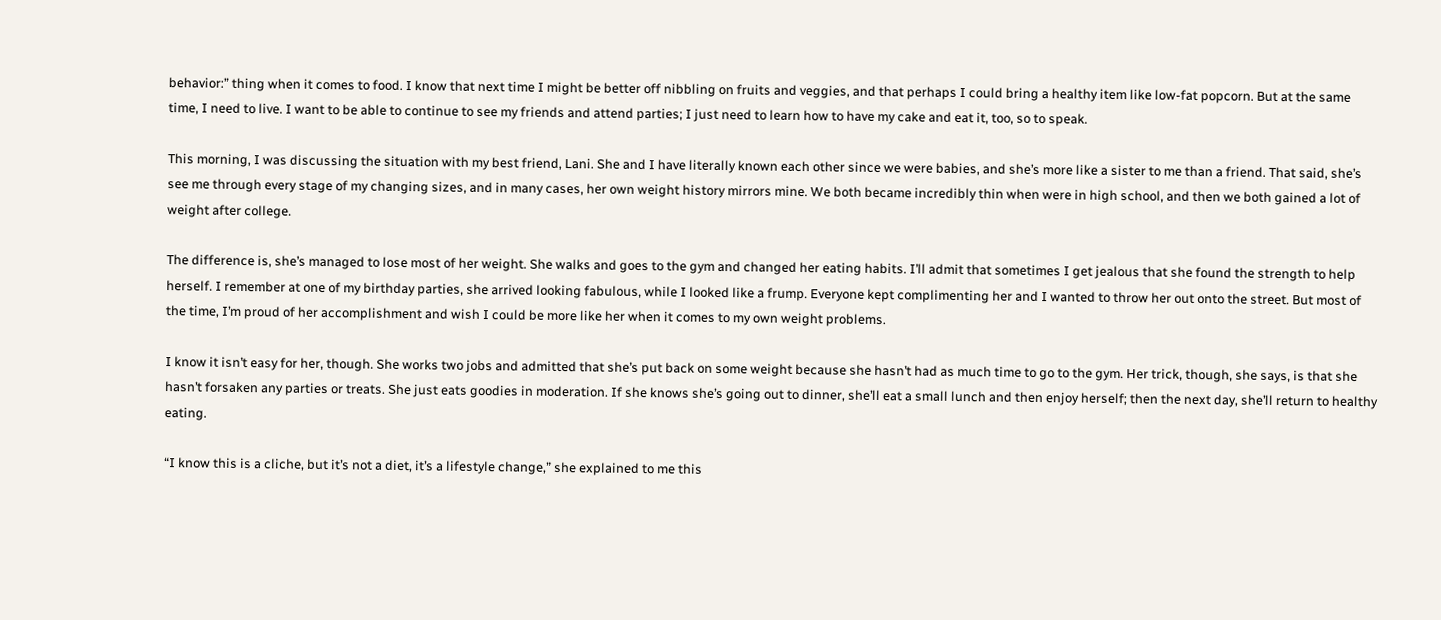behavior:” thing when it comes to food. I know that next time I might be better off nibbling on fruits and veggies, and that perhaps I could bring a healthy item like low-fat popcorn. But at the same time, I need to live. I want to be able to continue to see my friends and attend parties; I just need to learn how to have my cake and eat it, too, so to speak.

This morning, I was discussing the situation with my best friend, Lani. She and I have literally known each other since we were babies, and she’s more like a sister to me than a friend. That said, she’s see me through every stage of my changing sizes, and in many cases, her own weight history mirrors mine. We both became incredibly thin when were in high school, and then we both gained a lot of weight after college.

The difference is, she’s managed to lose most of her weight. She walks and goes to the gym and changed her eating habits. I’ll admit that sometimes I get jealous that she found the strength to help herself. I remember at one of my birthday parties, she arrived looking fabulous, while I looked like a frump. Everyone kept complimenting her and I wanted to throw her out onto the street. But most of the time, I’m proud of her accomplishment and wish I could be more like her when it comes to my own weight problems.

I know it isn’t easy for her, though. She works two jobs and admitted that she’s put back on some weight because she hasn’t had as much time to go to the gym. Her trick, though, she says, is that she hasn’t forsaken any parties or treats. She just eats goodies in moderation. If she knows she’s going out to dinner, she’ll eat a small lunch and then enjoy herself; then the next day, she’ll return to healthy eating.

“I know this is a cliche, but it’s not a diet, it’s a lifestyle change,” she explained to me this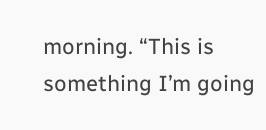morning. “This is something I’m going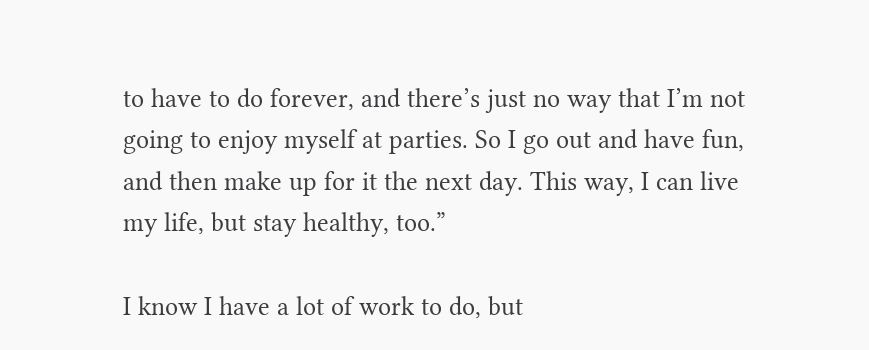to have to do forever, and there’s just no way that I’m not going to enjoy myself at parties. So I go out and have fun, and then make up for it the next day. This way, I can live my life, but stay healthy, too.”

I know I have a lot of work to do, but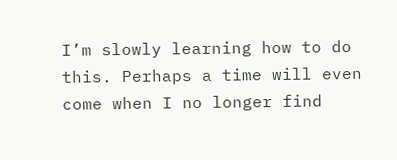I’m slowly learning how to do this. Perhaps a time will even come when I no longer find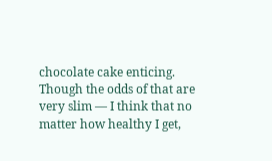chocolate cake enticing. Though the odds of that are very slim — I think that no matter how healthy I get,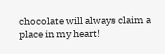chocolate will always claim a place in my heart!